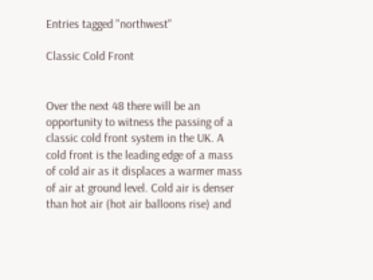Entries tagged "northwest"

Classic Cold Front


Over the next 48 there will be an opportunity to witness the passing of a classic cold front system in the UK. A cold front is the leading edge of a mass of cold air as it displaces a warmer mass of air at ground level. Cold air is denser than hot air (hot air balloons rise) and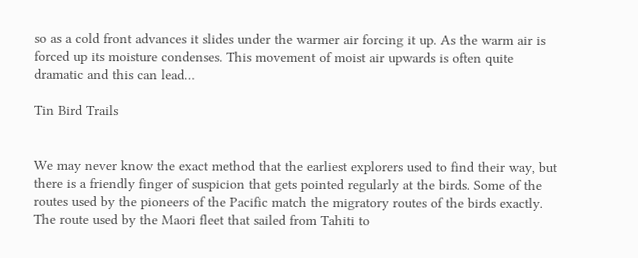so as a cold front advances it slides under the warmer air forcing it up. As the warm air is forced up its moisture condenses. This movement of moist air upwards is often quite dramatic and this can lead…

Tin Bird Trails


We may never know the exact method that the earliest explorers used to find their way, but there is a friendly finger of suspicion that gets pointed regularly at the birds. Some of the routes used by the pioneers of the Pacific match the migratory routes of the birds exactly. The route used by the Maori fleet that sailed from Tahiti to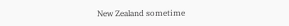New Zealand sometime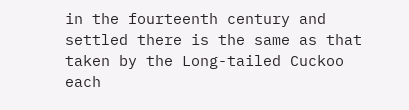in the fourteenth century and settled there is the same as that taken by the Long-tailed Cuckoo each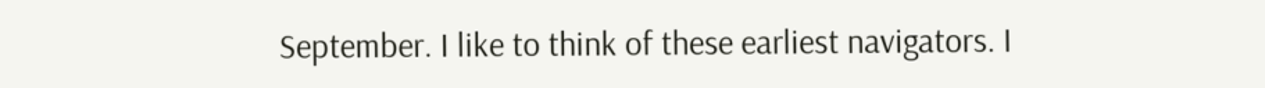September. I like to think of these earliest navigators. I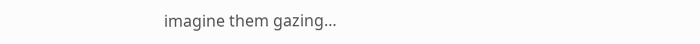imagine them gazing…